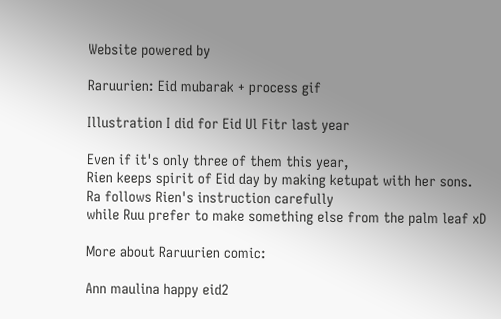Website powered by

Raruurien: Eid mubarak + process gif

Illustration I did for Eid Ul Fitr last year

Even if it's only three of them this year,
Rien keeps spirit of Eid day by making ketupat with her sons.
Ra follows Rien's instruction carefully
while Ruu prefer to make something else from the palm leaf xD

More about Raruurien comic:

Ann maulina happy eid2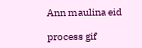Ann maulina eid

process gif